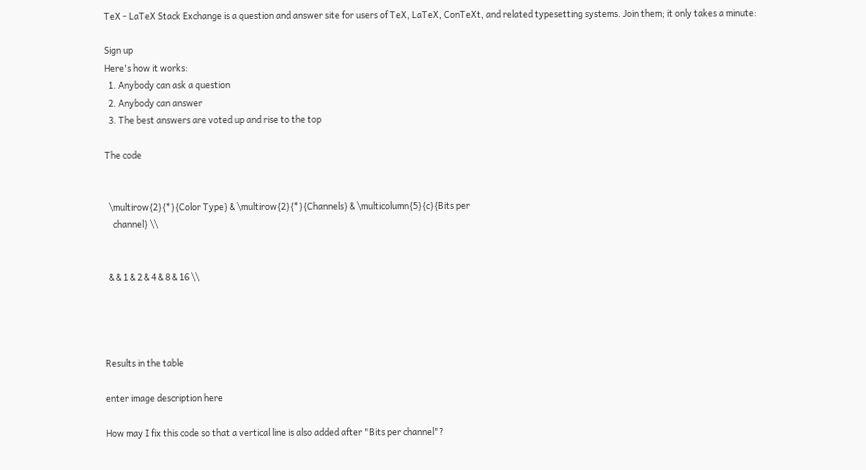TeX - LaTeX Stack Exchange is a question and answer site for users of TeX, LaTeX, ConTeXt, and related typesetting systems. Join them; it only takes a minute:

Sign up
Here's how it works:
  1. Anybody can ask a question
  2. Anybody can answer
  3. The best answers are voted up and rise to the top

The code


  \multirow{2}{*}{Color Type} & \multirow{2}{*}{Channels} & \multicolumn{5}{c}{Bits per
    channel} \\


  & & 1 & 2 & 4 & 8 & 16 \\




Results in the table

enter image description here

How may I fix this code so that a vertical line is also added after "Bits per channel"?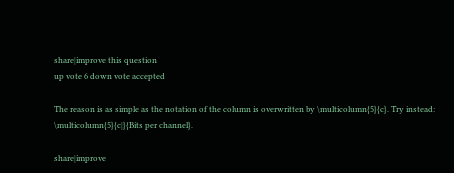share|improve this question
up vote 6 down vote accepted

The reason is as simple as the notation of the column is overwritten by \multicolumn{5}{c}. Try instead: \multicolumn{5}{c|}{Bits per channel}.

share|improve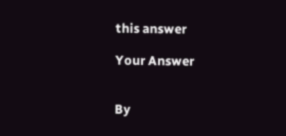this answer

Your Answer


By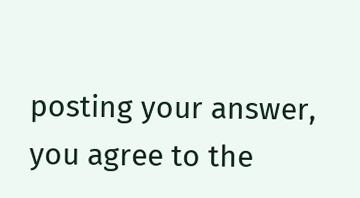posting your answer, you agree to the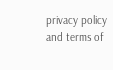privacy policy and terms of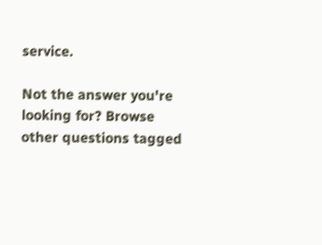service.

Not the answer you're looking for? Browse other questions tagged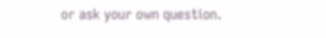or ask your own question.